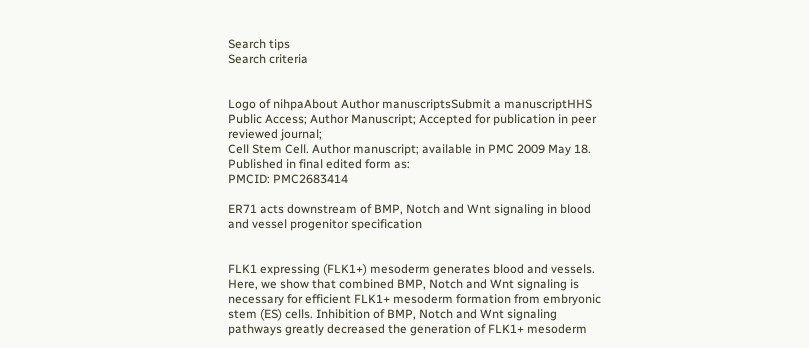Search tips
Search criteria


Logo of nihpaAbout Author manuscriptsSubmit a manuscriptHHS Public Access; Author Manuscript; Accepted for publication in peer reviewed journal;
Cell Stem Cell. Author manuscript; available in PMC 2009 May 18.
Published in final edited form as:
PMCID: PMC2683414

ER71 acts downstream of BMP, Notch and Wnt signaling in blood and vessel progenitor specification


FLK1 expressing (FLK1+) mesoderm generates blood and vessels. Here, we show that combined BMP, Notch and Wnt signaling is necessary for efficient FLK1+ mesoderm formation from embryonic stem (ES) cells. Inhibition of BMP, Notch and Wnt signaling pathways greatly decreased the generation of FLK1+ mesoderm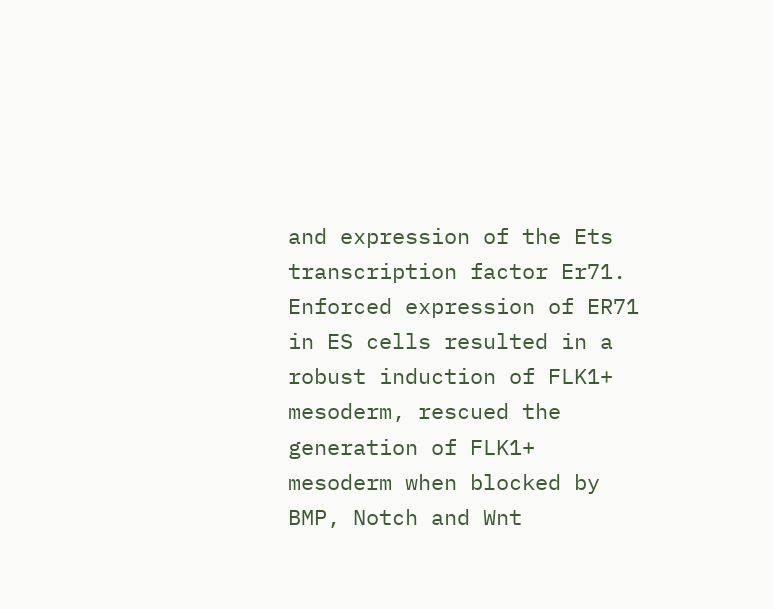and expression of the Ets transcription factor Er71. Enforced expression of ER71 in ES cells resulted in a robust induction of FLK1+ mesoderm, rescued the generation of FLK1+ mesoderm when blocked by BMP, Notch and Wnt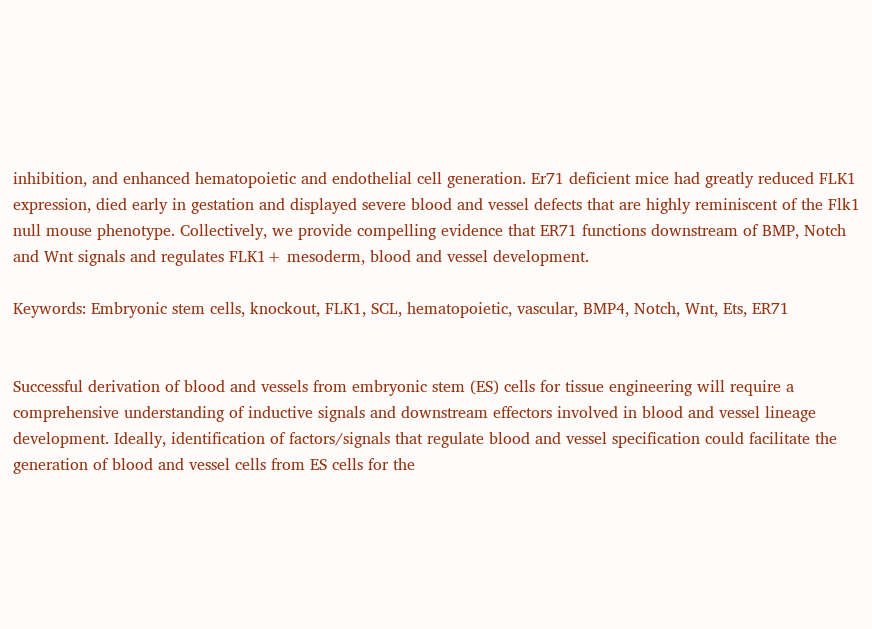inhibition, and enhanced hematopoietic and endothelial cell generation. Er71 deficient mice had greatly reduced FLK1 expression, died early in gestation and displayed severe blood and vessel defects that are highly reminiscent of the Flk1 null mouse phenotype. Collectively, we provide compelling evidence that ER71 functions downstream of BMP, Notch and Wnt signals and regulates FLK1+ mesoderm, blood and vessel development.

Keywords: Embryonic stem cells, knockout, FLK1, SCL, hematopoietic, vascular, BMP4, Notch, Wnt, Ets, ER71


Successful derivation of blood and vessels from embryonic stem (ES) cells for tissue engineering will require a comprehensive understanding of inductive signals and downstream effectors involved in blood and vessel lineage development. Ideally, identification of factors/signals that regulate blood and vessel specification could facilitate the generation of blood and vessel cells from ES cells for the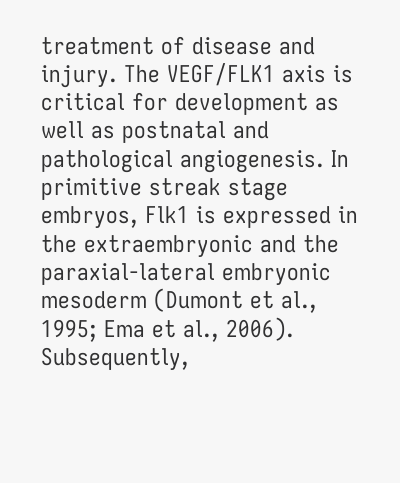treatment of disease and injury. The VEGF/FLK1 axis is critical for development as well as postnatal and pathological angiogenesis. In primitive streak stage embryos, Flk1 is expressed in the extraembryonic and the paraxial-lateral embryonic mesoderm (Dumont et al., 1995; Ema et al., 2006). Subsequently,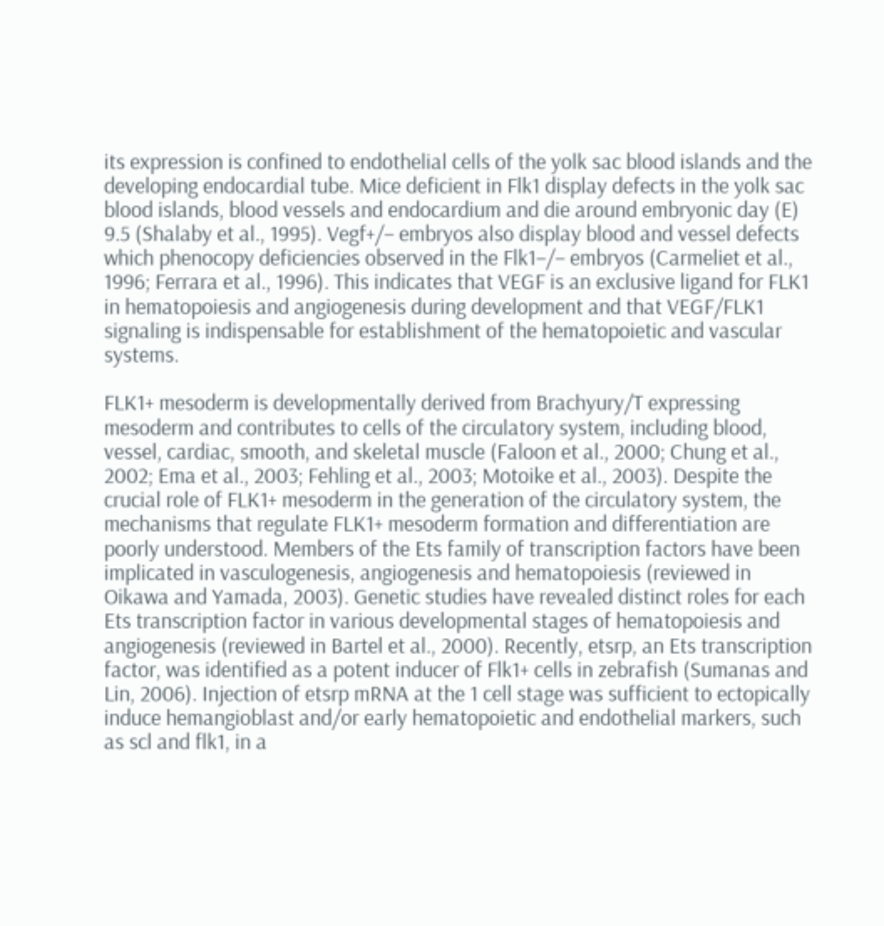its expression is confined to endothelial cells of the yolk sac blood islands and the developing endocardial tube. Mice deficient in Flk1 display defects in the yolk sac blood islands, blood vessels and endocardium and die around embryonic day (E) 9.5 (Shalaby et al., 1995). Vegf+/− embryos also display blood and vessel defects which phenocopy deficiencies observed in the Flk1−/− embryos (Carmeliet et al., 1996; Ferrara et al., 1996). This indicates that VEGF is an exclusive ligand for FLK1 in hematopoiesis and angiogenesis during development and that VEGF/FLK1 signaling is indispensable for establishment of the hematopoietic and vascular systems.

FLK1+ mesoderm is developmentally derived from Brachyury/T expressing mesoderm and contributes to cells of the circulatory system, including blood, vessel, cardiac, smooth, and skeletal muscle (Faloon et al., 2000; Chung et al., 2002; Ema et al., 2003; Fehling et al., 2003; Motoike et al., 2003). Despite the crucial role of FLK1+ mesoderm in the generation of the circulatory system, the mechanisms that regulate FLK1+ mesoderm formation and differentiation are poorly understood. Members of the Ets family of transcription factors have been implicated in vasculogenesis, angiogenesis and hematopoiesis (reviewed in Oikawa and Yamada, 2003). Genetic studies have revealed distinct roles for each Ets transcription factor in various developmental stages of hematopoiesis and angiogenesis (reviewed in Bartel et al., 2000). Recently, etsrp, an Ets transcription factor, was identified as a potent inducer of Flk1+ cells in zebrafish (Sumanas and Lin, 2006). Injection of etsrp mRNA at the 1 cell stage was sufficient to ectopically induce hemangioblast and/or early hematopoietic and endothelial markers, such as scl and flk1, in a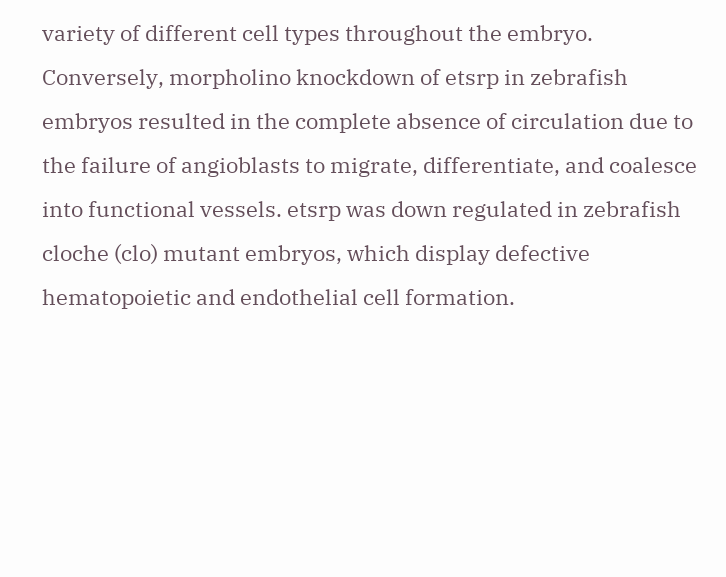variety of different cell types throughout the embryo. Conversely, morpholino knockdown of etsrp in zebrafish embryos resulted in the complete absence of circulation due to the failure of angioblasts to migrate, differentiate, and coalesce into functional vessels. etsrp was down regulated in zebrafish cloche (clo) mutant embryos, which display defective hematopoietic and endothelial cell formation.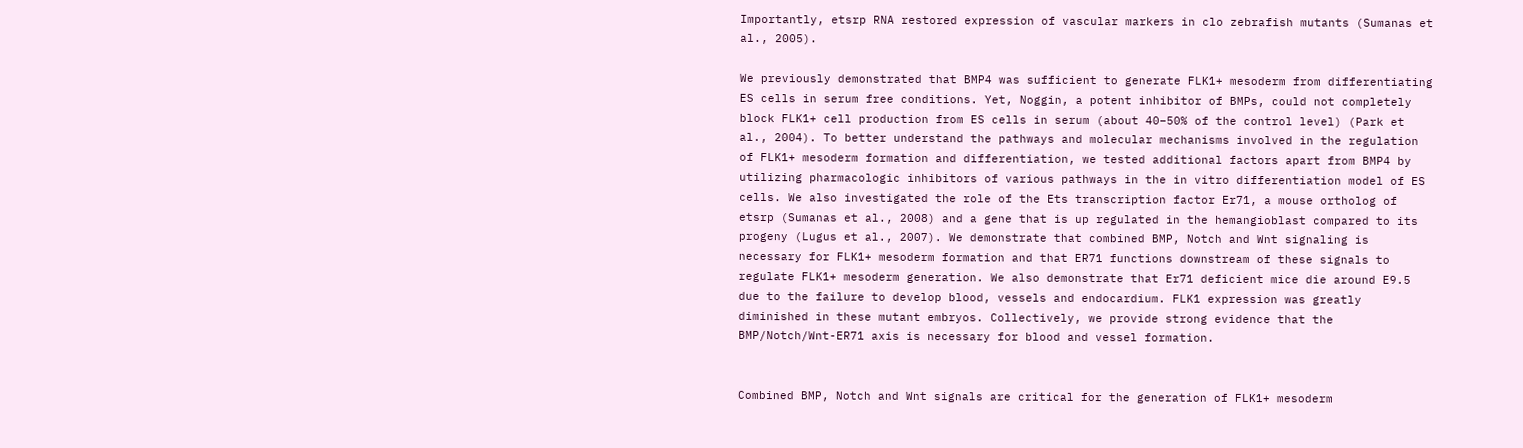Importantly, etsrp RNA restored expression of vascular markers in clo zebrafish mutants (Sumanas et al., 2005).

We previously demonstrated that BMP4 was sufficient to generate FLK1+ mesoderm from differentiating ES cells in serum free conditions. Yet, Noggin, a potent inhibitor of BMPs, could not completely block FLK1+ cell production from ES cells in serum (about 40–50% of the control level) (Park et al., 2004). To better understand the pathways and molecular mechanisms involved in the regulation of FLK1+ mesoderm formation and differentiation, we tested additional factors apart from BMP4 by utilizing pharmacologic inhibitors of various pathways in the in vitro differentiation model of ES cells. We also investigated the role of the Ets transcription factor Er71, a mouse ortholog of etsrp (Sumanas et al., 2008) and a gene that is up regulated in the hemangioblast compared to its progeny (Lugus et al., 2007). We demonstrate that combined BMP, Notch and Wnt signaling is necessary for FLK1+ mesoderm formation and that ER71 functions downstream of these signals to regulate FLK1+ mesoderm generation. We also demonstrate that Er71 deficient mice die around E9.5 due to the failure to develop blood, vessels and endocardium. FLK1 expression was greatly diminished in these mutant embryos. Collectively, we provide strong evidence that the BMP/Notch/Wnt-ER71 axis is necessary for blood and vessel formation.


Combined BMP, Notch and Wnt signals are critical for the generation of FLK1+ mesoderm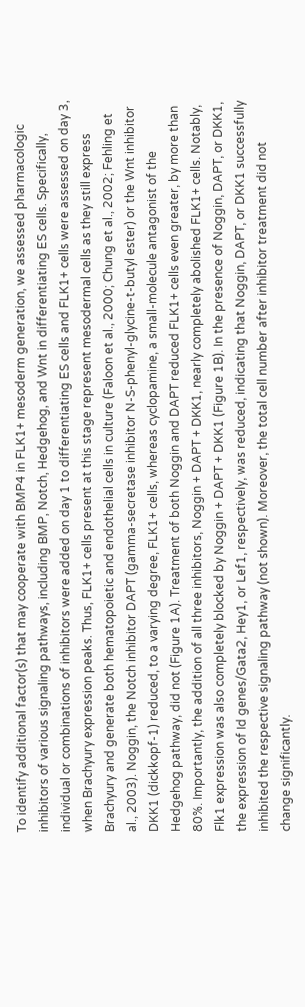To identify additional factor(s) that may cooperate with BMP4 in FLK1+ mesoderm generation, we assessed pharmacologic inhibitors of various signaling pathways, including BMP, Notch, Hedgehog, and Wnt in differentiating ES cells. Specifically, individual or combinations of inhibitors were added on day 1 to differentiating ES cells and FLK1+ cells were assessed on day 3, when Brachyury expression peaks. Thus, FLK1+ cells present at this stage represent mesodermal cells as they still express Brachyury and generate both hematopoietic and endothelial cells in culture (Faloon et al., 2000; Chung et al., 2002; Fehling et al., 2003). Noggin, the Notch inhibitor DAPT (gamma-secretase inhibitor N-S-phenyl-glycine-t-butyl ester) or the Wnt inhibitor DKK1 (dickkopf-1) reduced, to a varying degree, FLK1+ cells, whereas cyclopamine, a small-molecule antagonist of the Hedgehog pathway, did not (Figure 1A). Treatment of both Noggin and DAPT reduced FLK1+ cells even greater, by more than 80%. Importantly, the addition of all three inhibitors, Noggin + DAPT + DKK1, nearly completely abolished FLK1+ cells. Notably, Flk1 expression was also completely blocked by Noggin + DAPT + DKK1 (Figure 1B). In the presence of Noggin, DAPT, or DKK1, the expression of Id genes/Gata2, Hey1, or Lef1, respectively, was reduced, indicating that Noggin, DAPT, or DKK1 successfully inhibited the respective signaling pathway (not shown). Moreover, the total cell number after inhibitor treatment did not change significantly.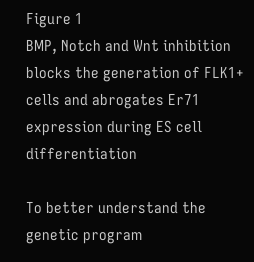Figure 1
BMP, Notch and Wnt inhibition blocks the generation of FLK1+ cells and abrogates Er71 expression during ES cell differentiation

To better understand the genetic program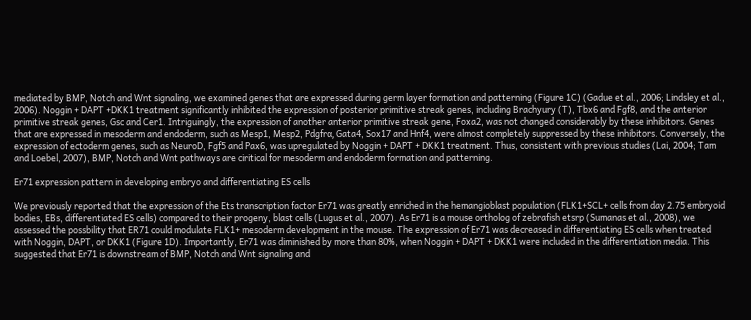mediated by BMP, Notch and Wnt signaling, we examined genes that are expressed during germ layer formation and patterning (Figure 1C) (Gadue et al., 2006; Lindsley et al., 2006). Noggin + DAPT +DKK1 treatment significantly inhibited the expression of posterior primitive streak genes, including Brachyury (T), Tbx6 and Fgf8, and the anterior primitive streak genes, Gsc and Cer1. Intriguingly, the expression of another anterior primitive streak gene, Foxa2, was not changed considerably by these inhibitors. Genes that are expressed in mesoderm and endoderm, such as Mesp1, Mesp2, Pdgfrα, Gata4, Sox17 and Hnf4, were almost completely suppressed by these inhibitors. Conversely, the expression of ectoderm genes, such as NeuroD, Fgf5 and Pax6, was upregulated by Noggin + DAPT + DKK1 treatment. Thus, consistent with previous studies (Lai, 2004; Tam and Loebel, 2007), BMP, Notch and Wnt pathways are ciritical for mesoderm and endoderm formation and patterning.

Er71 expression pattern in developing embryo and differentiating ES cells

We previously reported that the expression of the Ets transcription factor Er71 was greatly enriched in the hemangioblast population (FLK1+SCL+ cells from day 2.75 embryoid bodies, EBs, differentiated ES cells) compared to their progeny, blast cells (Lugus et al., 2007). As Er71 is a mouse ortholog of zebrafish etsrp (Sumanas et al., 2008), we assessed the possbility that ER71 could modulate FLK1+ mesoderm development in the mouse. The expression of Er71 was decreased in differentiating ES cells when treated with Noggin, DAPT, or DKK1 (Figure 1D). Importantly, Er71 was diminished by more than 80%, when Noggin + DAPT + DKK1 were included in the differentiation media. This suggested that Er71 is downstream of BMP, Notch and Wnt signaling and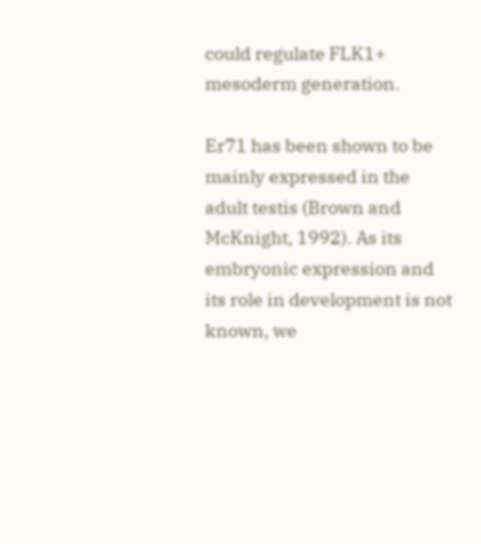could regulate FLK1+ mesoderm generation.

Er71 has been shown to be mainly expressed in the adult testis (Brown and McKnight, 1992). As its embryonic expression and its role in development is not known, we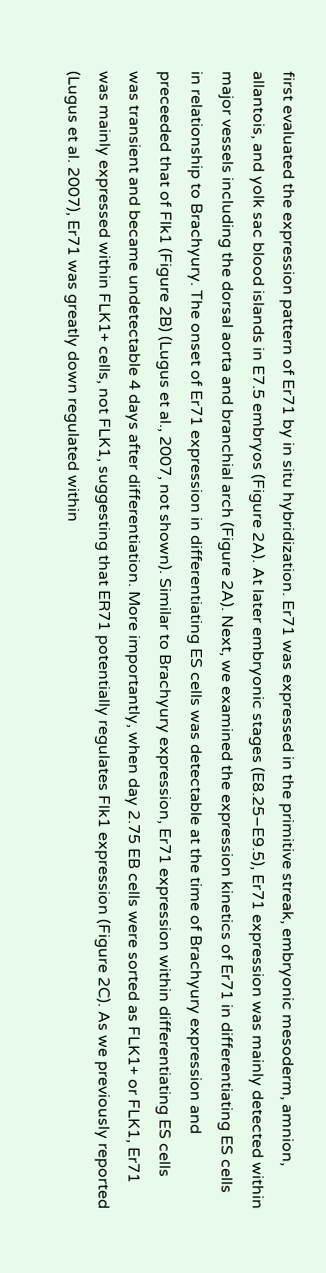first evaluated the expression pattern of Er71 by in situ hybridization. Er71 was expressed in the primitive streak, embryonic mesoderm, amnion, allantois, and yolk sac blood islands in E7.5 embryos (Figure 2A). At later embryonic stages (E8.25–E9.5), Er71 expression was mainly detected within major vessels including the dorsal aorta and branchial arch (Figure 2A). Next, we examined the expression kinetics of Er71 in differentiating ES cells in relationship to Brachyury. The onset of Er71 expression in differentiating ES cells was detectable at the time of Brachyury expression and preceeded that of Flk1 (Figure 2B) (Lugus et al., 2007, not shown). Similar to Brachyury expression, Er71 expression within differentiating ES cells was transient and became undetectable 4 days after differentiation. More importantly, when day 2.75 EB cells were sorted as FLK1+ or FLK1, Er71 was mainly expressed within FLK1+ cells, not FLK1, suggesting that ER71 potentially regulates Flk1 expression (Figure 2C). As we previously reported (Lugus et al. 2007), Er71 was greatly down regulated within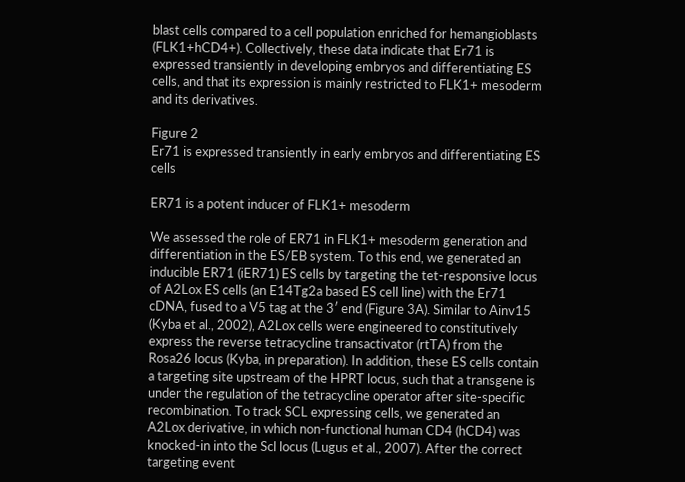blast cells compared to a cell population enriched for hemangioblasts (FLK1+hCD4+). Collectively, these data indicate that Er71 is expressed transiently in developing embryos and differentiating ES cells, and that its expression is mainly restricted to FLK1+ mesoderm and its derivatives.

Figure 2
Er71 is expressed transiently in early embryos and differentiating ES cells

ER71 is a potent inducer of FLK1+ mesoderm

We assessed the role of ER71 in FLK1+ mesoderm generation and differentiation in the ES/EB system. To this end, we generated an inducible ER71 (iER71) ES cells by targeting the tet-responsive locus of A2Lox ES cells (an E14Tg2a based ES cell line) with the Er71 cDNA, fused to a V5 tag at the 3′ end (Figure 3A). Similar to Ainv15 (Kyba et al., 2002), A2Lox cells were engineered to constitutively express the reverse tetracycline transactivator (rtTA) from the Rosa26 locus (Kyba, in preparation). In addition, these ES cells contain a targeting site upstream of the HPRT locus, such that a transgene is under the regulation of the tetracycline operator after site-specific recombination. To track SCL expressing cells, we generated an A2Lox derivative, in which non-functional human CD4 (hCD4) was knocked-in into the Scl locus (Lugus et al., 2007). After the correct targeting event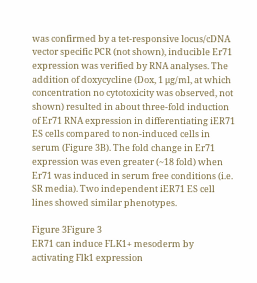was confirmed by a tet-responsive locus/cDNA vector specific PCR (not shown), inducible Er71 expression was verified by RNA analyses. The addition of doxycycline (Dox, 1 μg/ml, at which concentration no cytotoxicity was observed, not shown) resulted in about three-fold induction of Er71 RNA expression in differentiating iER71 ES cells compared to non-induced cells in serum (Figure 3B). The fold change in Er71 expression was even greater (~18 fold) when Er71 was induced in serum free conditions (i.e. SR media). Two independent iER71 ES cell lines showed similar phenotypes.

Figure 3Figure 3
ER71 can induce FLK1+ mesoderm by activating Flk1 expression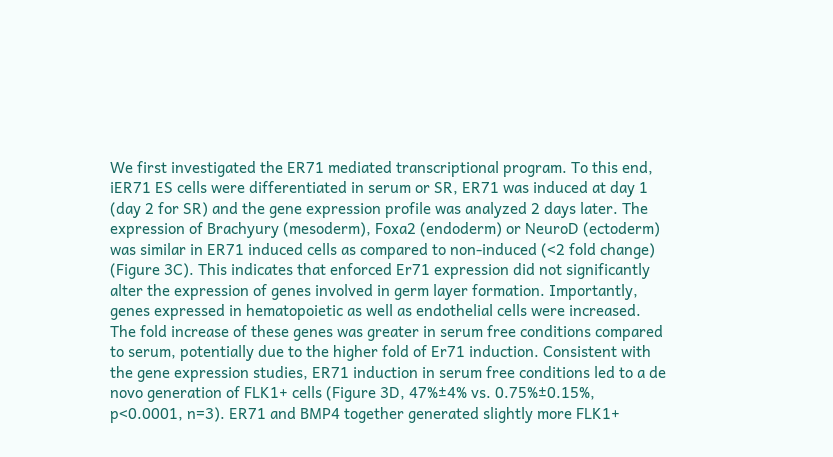We first investigated the ER71 mediated transcriptional program. To this end, iER71 ES cells were differentiated in serum or SR, ER71 was induced at day 1 (day 2 for SR) and the gene expression profile was analyzed 2 days later. The expression of Brachyury (mesoderm), Foxa2 (endoderm) or NeuroD (ectoderm) was similar in ER71 induced cells as compared to non-induced (<2 fold change) (Figure 3C). This indicates that enforced Er71 expression did not significantly alter the expression of genes involved in germ layer formation. Importantly, genes expressed in hematopoietic as well as endothelial cells were increased. The fold increase of these genes was greater in serum free conditions compared to serum, potentially due to the higher fold of Er71 induction. Consistent with the gene expression studies, ER71 induction in serum free conditions led to a de novo generation of FLK1+ cells (Figure 3D, 47%±4% vs. 0.75%±0.15%, p<0.0001, n=3). ER71 and BMP4 together generated slightly more FLK1+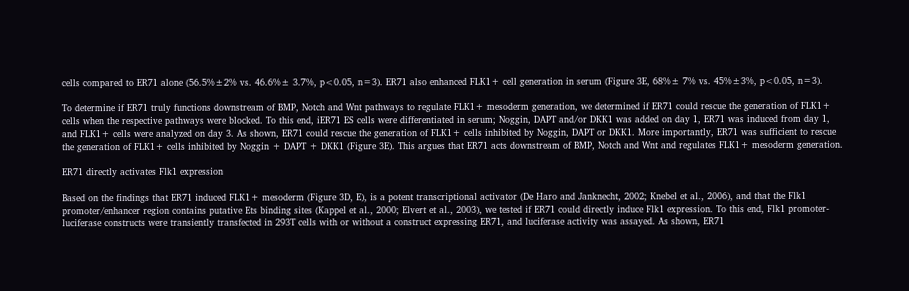cells compared to ER71 alone (56.5%±2% vs. 46.6%± 3.7%, p<0.05, n=3). ER71 also enhanced FLK1+ cell generation in serum (Figure 3E, 68%± 7% vs. 45%±3%, p<0.05, n=3).

To determine if ER71 truly functions downstream of BMP, Notch and Wnt pathways to regulate FLK1+ mesoderm generation, we determined if ER71 could rescue the generation of FLK1+ cells when the respective pathways were blocked. To this end, iER71 ES cells were differentiated in serum; Noggin, DAPT and/or DKK1 was added on day 1, ER71 was induced from day 1, and FLK1+ cells were analyzed on day 3. As shown, ER71 could rescue the generation of FLK1+ cells inhibited by Noggin, DAPT or DKK1. More importantly, ER71 was sufficient to rescue the generation of FLK1+ cells inhibited by Noggin + DAPT + DKK1 (Figure 3E). This argues that ER71 acts downstream of BMP, Notch and Wnt and regulates FLK1+ mesoderm generation.

ER71 directly activates Flk1 expression

Based on the findings that ER71 induced FLK1+ mesoderm (Figure 3D, E), is a potent transcriptional activator (De Haro and Janknecht, 2002; Knebel et al., 2006), and that the Flk1 promoter/enhancer region contains putative Ets binding sites (Kappel et al., 2000; Elvert et al., 2003), we tested if ER71 could directly induce Flk1 expression. To this end, Flk1 promoter-luciferase constructs were transiently transfected in 293T cells with or without a construct expressing ER71, and luciferase activity was assayed. As shown, ER71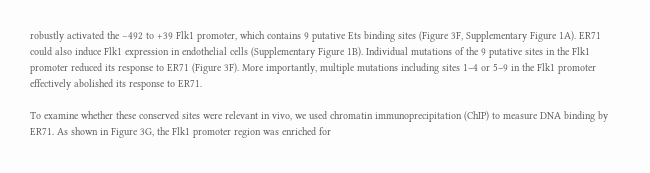robustly activated the −492 to +39 Flk1 promoter, which contains 9 putative Ets binding sites (Figure 3F, Supplementary Figure 1A). ER71 could also induce Flk1 expression in endothelial cells (Supplementary Figure 1B). Individual mutations of the 9 putative sites in the Flk1 promoter reduced its response to ER71 (Figure 3F). More importantly, multiple mutations including sites 1–4 or 5–9 in the Flk1 promoter effectively abolished its response to ER71.

To examine whether these conserved sites were relevant in vivo, we used chromatin immunoprecipitation (ChIP) to measure DNA binding by ER71. As shown in Figure 3G, the Flk1 promoter region was enriched for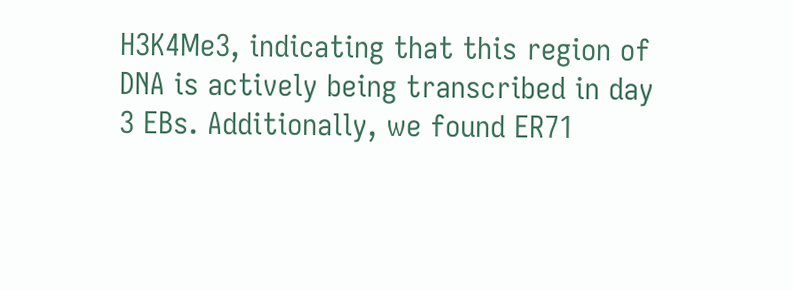H3K4Me3, indicating that this region of DNA is actively being transcribed in day 3 EBs. Additionally, we found ER71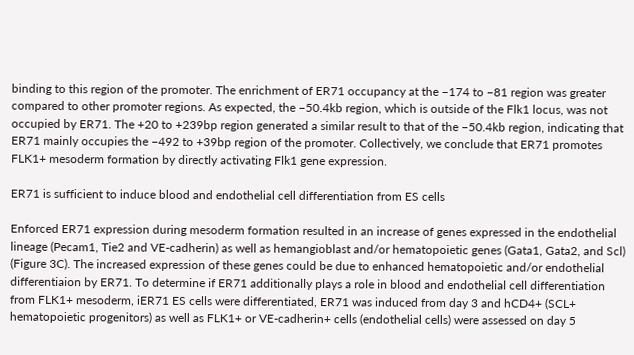binding to this region of the promoter. The enrichment of ER71 occupancy at the −174 to −81 region was greater compared to other promoter regions. As expected, the −50.4kb region, which is outside of the Flk1 locus, was not occupied by ER71. The +20 to +239bp region generated a similar result to that of the −50.4kb region, indicating that ER71 mainly occupies the −492 to +39bp region of the promoter. Collectively, we conclude that ER71 promotes FLK1+ mesoderm formation by directly activating Flk1 gene expression.

ER71 is sufficient to induce blood and endothelial cell differentiation from ES cells

Enforced ER71 expression during mesoderm formation resulted in an increase of genes expressed in the endothelial lineage (Pecam1, Tie2 and VE-cadherin) as well as hemangioblast and/or hematopoietic genes (Gata1, Gata2, and Scl) (Figure 3C). The increased expression of these genes could be due to enhanced hematopoietic and/or endothelial differentiaion by ER71. To determine if ER71 additionally plays a role in blood and endothelial cell differentiation from FLK1+ mesoderm, iER71 ES cells were differentiated, ER71 was induced from day 3 and hCD4+ (SCL+ hematopoietic progenitors) as well as FLK1+ or VE-cadherin+ cells (endothelial cells) were assessed on day 5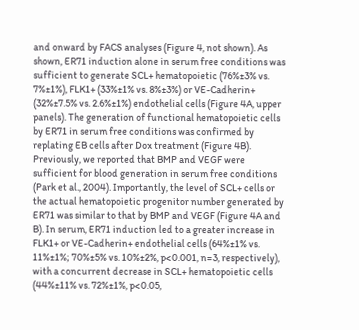and onward by FACS analyses (Figure 4, not shown). As shown, ER71 induction alone in serum free conditions was sufficient to generate SCL+ hematopoietic (76%±3% vs. 7%±1%), FLK1+ (33%±1% vs. 8%±3%) or VE-Cadherin+ (32%±7.5% vs. 2.6%±1%) endothelial cells (Figure 4A, upper panels). The generation of functional hematopoietic cells by ER71 in serum free conditions was confirmed by replating EB cells after Dox treatment (Figure 4B). Previously, we reported that BMP and VEGF were sufficient for blood generation in serum free conditions (Park et al., 2004). Importantly, the level of SCL+ cells or the actual hematopoietic progenitor number generated by ER71 was similar to that by BMP and VEGF (Figure 4A and B). In serum, ER71 induction led to a greater increase in FLK1+ or VE-Cadherin+ endothelial cells (64%±1% vs. 11%±1%; 70%±5% vs. 10%±2%, p<0.001, n=3, respectively), with a concurrent decrease in SCL+ hematopoietic cells (44%±11% vs. 72%±1%, p<0.05,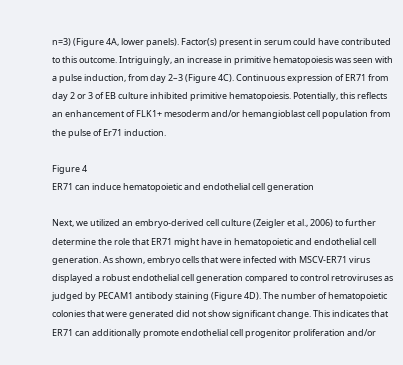n=3) (Figure 4A, lower panels). Factor(s) present in serum could have contributed to this outcome. Intriguingly, an increase in primitive hematopoiesis was seen with a pulse induction, from day 2–3 (Figure 4C). Continuous expression of ER71 from day 2 or 3 of EB culture inhibited primitive hematopoiesis. Potentially, this reflects an enhancement of FLK1+ mesoderm and/or hemangioblast cell population from the pulse of Er71 induction.

Figure 4
ER71 can induce hematopoietic and endothelial cell generation

Next, we utilized an embryo-derived cell culture (Zeigler et al., 2006) to further determine the role that ER71 might have in hematopoietic and endothelial cell generation. As shown, embryo cells that were infected with MSCV-ER71 virus displayed a robust endothelial cell generation compared to control retroviruses as judged by PECAM1 antibody staining (Figure 4D). The number of hematopoietic colonies that were generated did not show significant change. This indicates that ER71 can additionally promote endothelial cell progenitor proliferation and/or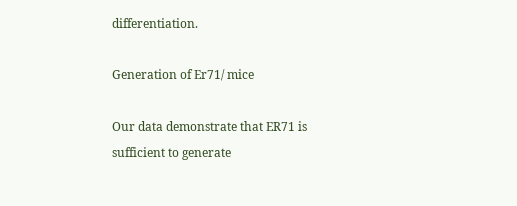differentiation.

Generation of Er71/ mice

Our data demonstrate that ER71 is sufficient to generate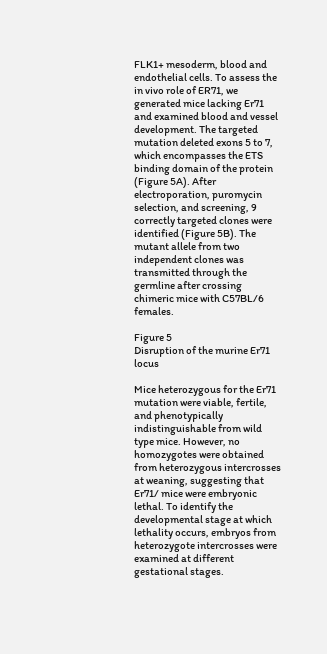FLK1+ mesoderm, blood and endothelial cells. To assess the in vivo role of ER71, we generated mice lacking Er71 and examined blood and vessel development. The targeted mutation deleted exons 5 to 7, which encompasses the ETS binding domain of the protein (Figure 5A). After electroporation, puromycin selection, and screening, 9 correctly targeted clones were identified (Figure 5B). The mutant allele from two independent clones was transmitted through the germline after crossing chimeric mice with C57BL/6 females.

Figure 5
Disruption of the murine Er71 locus

Mice heterozygous for the Er71 mutation were viable, fertile, and phenotypically indistinguishable from wild type mice. However, no homozygotes were obtained from heterozygous intercrosses at weaning, suggesting that Er71/ mice were embryonic lethal. To identify the developmental stage at which lethality occurs, embryos from heterozygote intercrosses were examined at different gestational stages.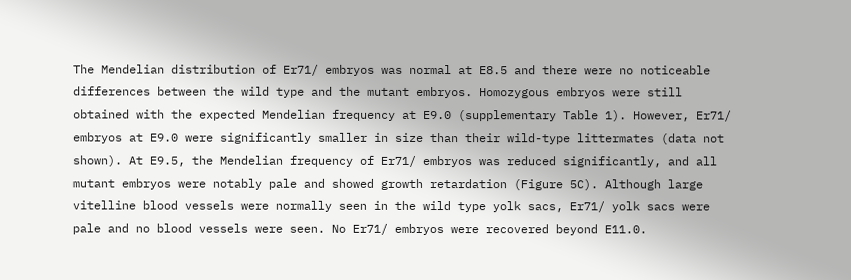The Mendelian distribution of Er71/ embryos was normal at E8.5 and there were no noticeable differences between the wild type and the mutant embryos. Homozygous embryos were still obtained with the expected Mendelian frequency at E9.0 (supplementary Table 1). However, Er71/ embryos at E9.0 were significantly smaller in size than their wild-type littermates (data not shown). At E9.5, the Mendelian frequency of Er71/ embryos was reduced significantly, and all mutant embryos were notably pale and showed growth retardation (Figure 5C). Although large vitelline blood vessels were normally seen in the wild type yolk sacs, Er71/ yolk sacs were pale and no blood vessels were seen. No Er71/ embryos were recovered beyond E11.0.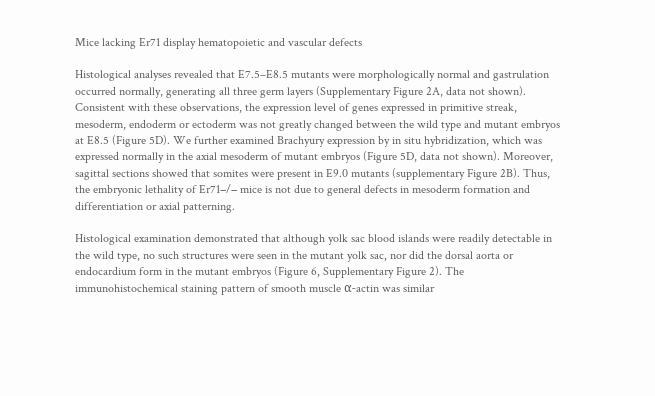Mice lacking Er71 display hematopoietic and vascular defects

Histological analyses revealed that E7.5–E8.5 mutants were morphologically normal and gastrulation occurred normally, generating all three germ layers (Supplementary Figure 2A, data not shown). Consistent with these observations, the expression level of genes expressed in primitive streak, mesoderm, endoderm or ectoderm was not greatly changed between the wild type and mutant embryos at E8.5 (Figure 5D). We further examined Brachyury expression by in situ hybridization, which was expressed normally in the axial mesoderm of mutant embryos (Figure 5D, data not shown). Moreover, sagittal sections showed that somites were present in E9.0 mutants (supplementary Figure 2B). Thus, the embryonic lethality of Er71−/− mice is not due to general defects in mesoderm formation and differentiation or axial patterning.

Histological examination demonstrated that although yolk sac blood islands were readily detectable in the wild type, no such structures were seen in the mutant yolk sac, nor did the dorsal aorta or endocardium form in the mutant embryos (Figure 6, Supplementary Figure 2). The immunohistochemical staining pattern of smooth muscle α-actin was similar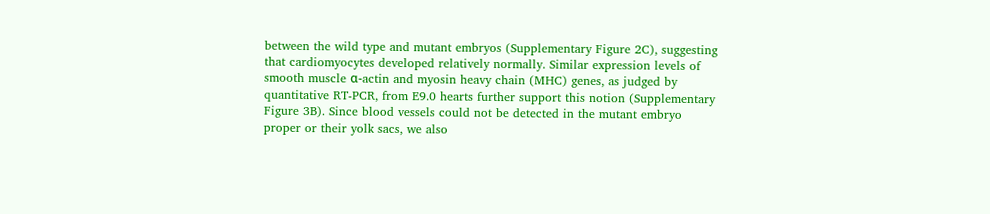between the wild type and mutant embryos (Supplementary Figure 2C), suggesting that cardiomyocytes developed relatively normally. Similar expression levels of smooth muscle α-actin and myosin heavy chain (MHC) genes, as judged by quantitative RT-PCR, from E9.0 hearts further support this notion (Supplementary Figure 3B). Since blood vessels could not be detected in the mutant embryo proper or their yolk sacs, we also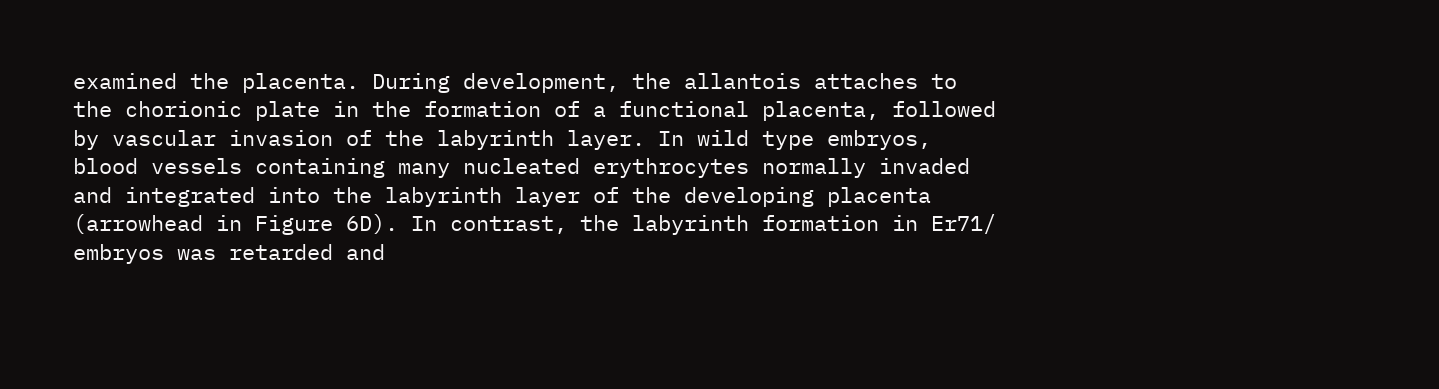examined the placenta. During development, the allantois attaches to the chorionic plate in the formation of a functional placenta, followed by vascular invasion of the labyrinth layer. In wild type embryos, blood vessels containing many nucleated erythrocytes normally invaded and integrated into the labyrinth layer of the developing placenta (arrowhead in Figure 6D). In contrast, the labyrinth formation in Er71/ embryos was retarded and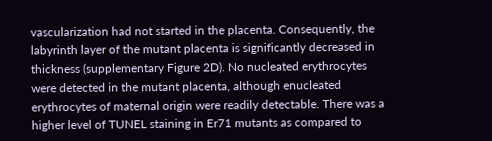vascularization had not started in the placenta. Consequently, the labyrinth layer of the mutant placenta is significantly decreased in thickness (supplementary Figure 2D). No nucleated erythrocytes were detected in the mutant placenta, although enucleated erythrocytes of maternal origin were readily detectable. There was a higher level of TUNEL staining in Er71 mutants as compared to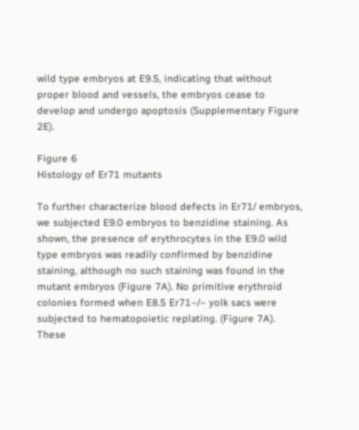wild type embryos at E9.5, indicating that without proper blood and vessels, the embryos cease to develop and undergo apoptosis (Supplementary Figure 2E).

Figure 6
Histology of Er71 mutants

To further characterize blood defects in Er71/ embryos, we subjected E9.0 embryos to benzidine staining. As shown, the presence of erythrocytes in the E9.0 wild type embryos was readily confirmed by benzidine staining, although no such staining was found in the mutant embryos (Figure 7A). No primitive erythroid colonies formed when E8.5 Er71−/− yolk sacs were subjected to hematopoietic replating. (Figure 7A). These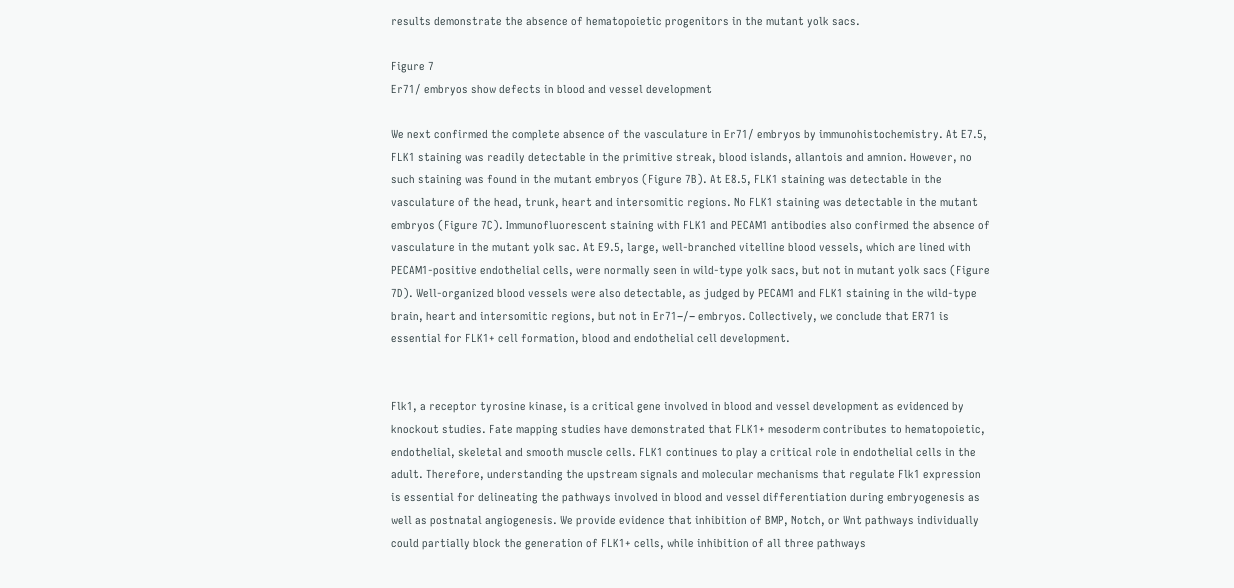results demonstrate the absence of hematopoietic progenitors in the mutant yolk sacs.

Figure 7
Er71/ embryos show defects in blood and vessel development

We next confirmed the complete absence of the vasculature in Er71/ embryos by immunohistochemistry. At E7.5, FLK1 staining was readily detectable in the primitive streak, blood islands, allantois and amnion. However, no such staining was found in the mutant embryos (Figure 7B). At E8.5, FLK1 staining was detectable in the vasculature of the head, trunk, heart and intersomitic regions. No FLK1 staining was detectable in the mutant embryos (Figure 7C). Immunofluorescent staining with FLK1 and PECAM1 antibodies also confirmed the absence of vasculature in the mutant yolk sac. At E9.5, large, well-branched vitelline blood vessels, which are lined with PECAM1-positive endothelial cells, were normally seen in wild-type yolk sacs, but not in mutant yolk sacs (Figure 7D). Well-organized blood vessels were also detectable, as judged by PECAM1 and FLK1 staining in the wild-type brain, heart and intersomitic regions, but not in Er71−/− embryos. Collectively, we conclude that ER71 is essential for FLK1+ cell formation, blood and endothelial cell development.


Flk1, a receptor tyrosine kinase, is a critical gene involved in blood and vessel development as evidenced by knockout studies. Fate mapping studies have demonstrated that FLK1+ mesoderm contributes to hematopoietic, endothelial, skeletal and smooth muscle cells. FLK1 continues to play a critical role in endothelial cells in the adult. Therefore, understanding the upstream signals and molecular mechanisms that regulate Flk1 expression is essential for delineating the pathways involved in blood and vessel differentiation during embryogenesis as well as postnatal angiogenesis. We provide evidence that inhibition of BMP, Notch, or Wnt pathways individually could partially block the generation of FLK1+ cells, while inhibition of all three pathways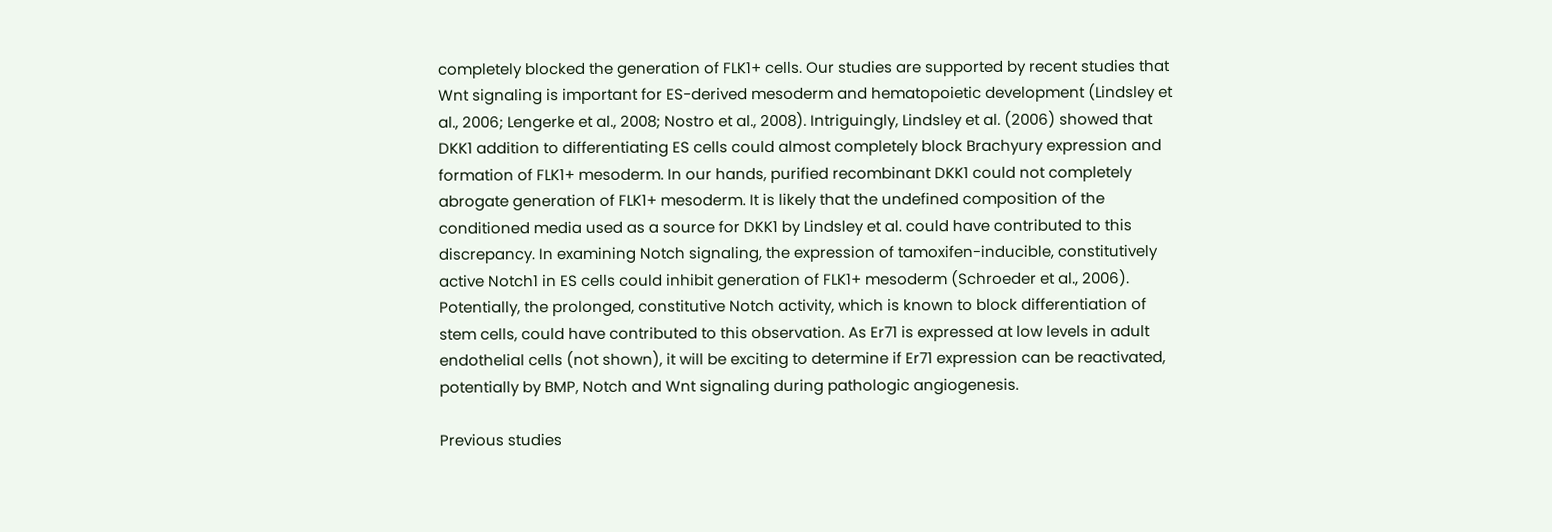completely blocked the generation of FLK1+ cells. Our studies are supported by recent studies that Wnt signaling is important for ES-derived mesoderm and hematopoietic development (Lindsley et al., 2006; Lengerke et al., 2008; Nostro et al., 2008). Intriguingly, Lindsley et al. (2006) showed that DKK1 addition to differentiating ES cells could almost completely block Brachyury expression and formation of FLK1+ mesoderm. In our hands, purified recombinant DKK1 could not completely abrogate generation of FLK1+ mesoderm. It is likely that the undefined composition of the conditioned media used as a source for DKK1 by Lindsley et al. could have contributed to this discrepancy. In examining Notch signaling, the expression of tamoxifen-inducible, constitutively active Notch1 in ES cells could inhibit generation of FLK1+ mesoderm (Schroeder et al., 2006). Potentially, the prolonged, constitutive Notch activity, which is known to block differentiation of stem cells, could have contributed to this observation. As Er71 is expressed at low levels in adult endothelial cells (not shown), it will be exciting to determine if Er71 expression can be reactivated, potentially by BMP, Notch and Wnt signaling during pathologic angiogenesis.

Previous studies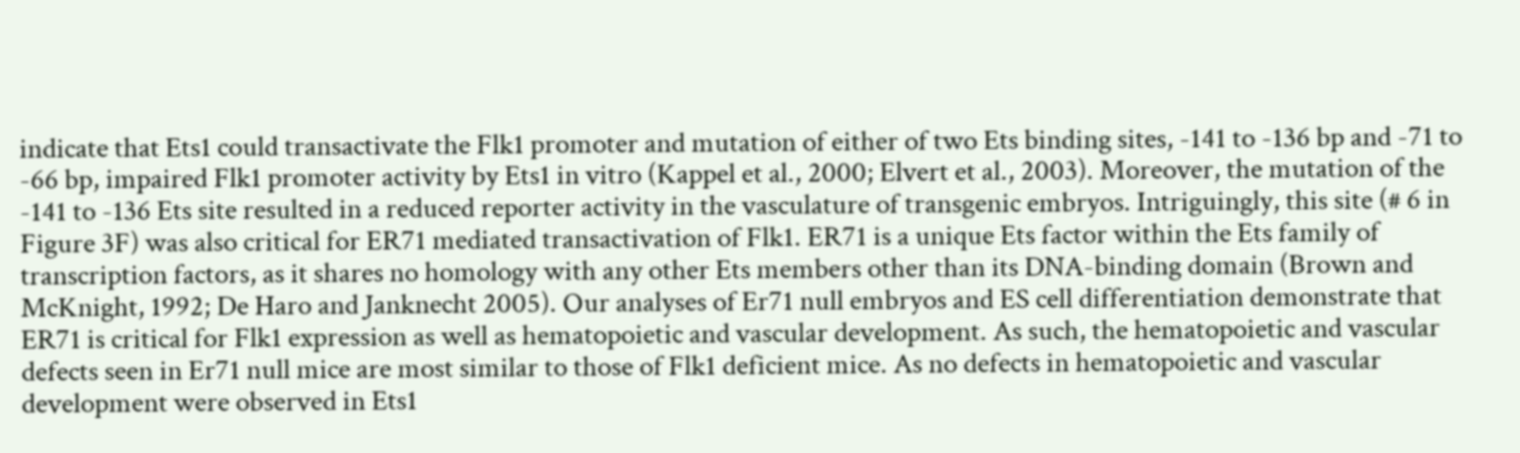indicate that Ets1 could transactivate the Flk1 promoter and mutation of either of two Ets binding sites, -141 to -136 bp and -71 to -66 bp, impaired Flk1 promoter activity by Ets1 in vitro (Kappel et al., 2000; Elvert et al., 2003). Moreover, the mutation of the -141 to -136 Ets site resulted in a reduced reporter activity in the vasculature of transgenic embryos. Intriguingly, this site (# 6 in Figure 3F) was also critical for ER71 mediated transactivation of Flk1. ER71 is a unique Ets factor within the Ets family of transcription factors, as it shares no homology with any other Ets members other than its DNA-binding domain (Brown and McKnight, 1992; De Haro and Janknecht 2005). Our analyses of Er71 null embryos and ES cell differentiation demonstrate that ER71 is critical for Flk1 expression as well as hematopoietic and vascular development. As such, the hematopoietic and vascular defects seen in Er71 null mice are most similar to those of Flk1 deficient mice. As no defects in hematopoietic and vascular development were observed in Ets1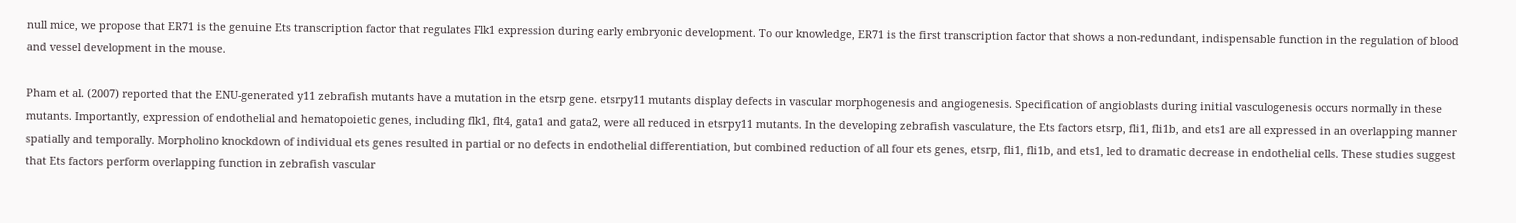null mice, we propose that ER71 is the genuine Ets transcription factor that regulates Flk1 expression during early embryonic development. To our knowledge, ER71 is the first transcription factor that shows a non-redundant, indispensable function in the regulation of blood and vessel development in the mouse.

Pham et al. (2007) reported that the ENU-generated y11 zebrafish mutants have a mutation in the etsrp gene. etsrpy11 mutants display defects in vascular morphogenesis and angiogenesis. Specification of angioblasts during initial vasculogenesis occurs normally in these mutants. Importantly, expression of endothelial and hematopoietic genes, including flk1, flt4, gata1 and gata2, were all reduced in etsrpy11 mutants. In the developing zebrafish vasculature, the Ets factors etsrp, fli1, fli1b, and ets1 are all expressed in an overlapping manner spatially and temporally. Morpholino knockdown of individual ets genes resulted in partial or no defects in endothelial differentiation, but combined reduction of all four ets genes, etsrp, fli1, fli1b, and ets1, led to dramatic decrease in endothelial cells. These studies suggest that Ets factors perform overlapping function in zebrafish vascular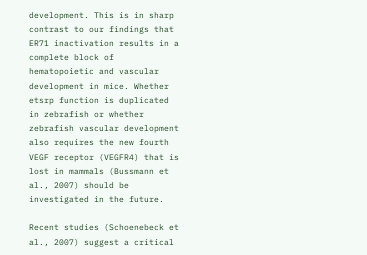development. This is in sharp contrast to our findings that ER71 inactivation results in a complete block of hematopoietic and vascular development in mice. Whether etsrp function is duplicated in zebrafish or whether zebrafish vascular development also requires the new fourth VEGF receptor (VEGFR4) that is lost in mammals (Bussmann et al., 2007) should be investigated in the future.

Recent studies (Schoenebeck et al., 2007) suggest a critical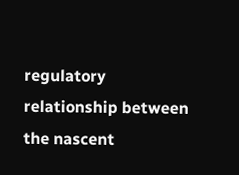regulatory relationship between the nascent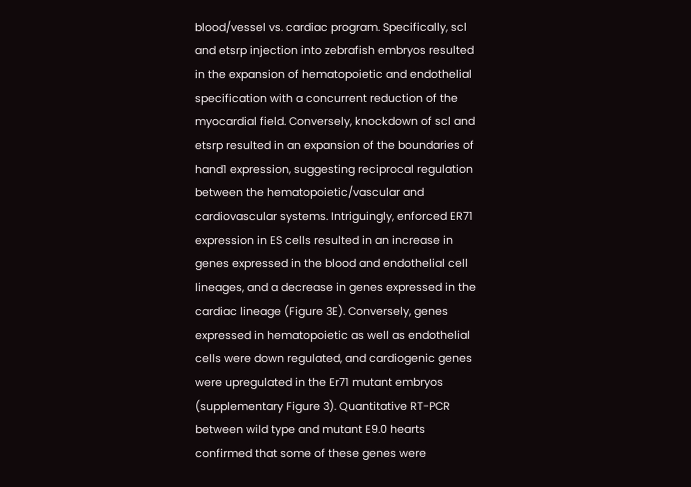blood/vessel vs. cardiac program. Specifically, scl and etsrp injection into zebrafish embryos resulted in the expansion of hematopoietic and endothelial specification with a concurrent reduction of the myocardial field. Conversely, knockdown of scl and etsrp resulted in an expansion of the boundaries of hand1 expression, suggesting reciprocal regulation between the hematopoietic/vascular and cardiovascular systems. Intriguingly, enforced ER71 expression in ES cells resulted in an increase in genes expressed in the blood and endothelial cell lineages, and a decrease in genes expressed in the cardiac lineage (Figure 3E). Conversely, genes expressed in hematopoietic as well as endothelial cells were down regulated, and cardiogenic genes were upregulated in the Er71 mutant embryos (supplementary Figure 3). Quantitative RT-PCR between wild type and mutant E9.0 hearts confirmed that some of these genes were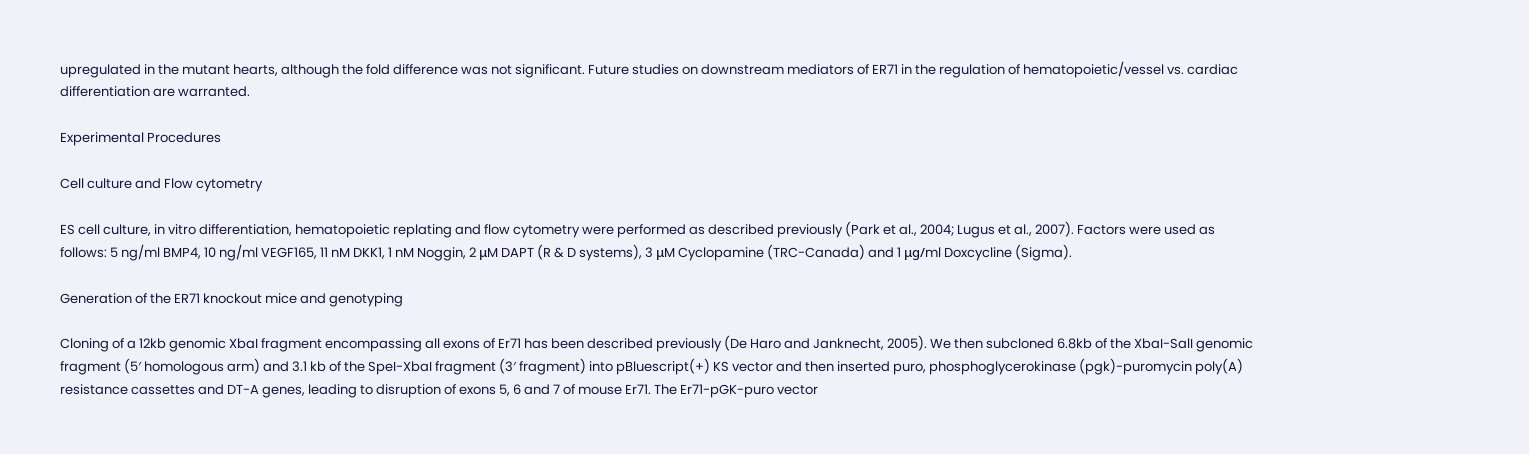upregulated in the mutant hearts, although the fold difference was not significant. Future studies on downstream mediators of ER71 in the regulation of hematopoietic/vessel vs. cardiac differentiation are warranted.

Experimental Procedures

Cell culture and Flow cytometry

ES cell culture, in vitro differentiation, hematopoietic replating and flow cytometry were performed as described previously (Park et al., 2004; Lugus et al., 2007). Factors were used as follows: 5 ng/ml BMP4, 10 ng/ml VEGF165, 11 nM DKK1, 1 nM Noggin, 2 μM DAPT (R & D systems), 3 μM Cyclopamine (TRC-Canada) and 1 μg/ml Doxcycline (Sigma).

Generation of the ER71 knockout mice and genotyping

Cloning of a 12kb genomic XbaI fragment encompassing all exons of Er71 has been described previously (De Haro and Janknecht, 2005). We then subcloned 6.8kb of the XbaI-SalI genomic fragment (5′ homologous arm) and 3.1 kb of the SpeI-XbaI fragment (3′ fragment) into pBluescript(+) KS vector and then inserted puro, phosphoglycerokinase (pgk)-puromycin poly(A) resistance cassettes and DT-A genes, leading to disruption of exons 5, 6 and 7 of mouse Er71. The Er71-pGK-puro vector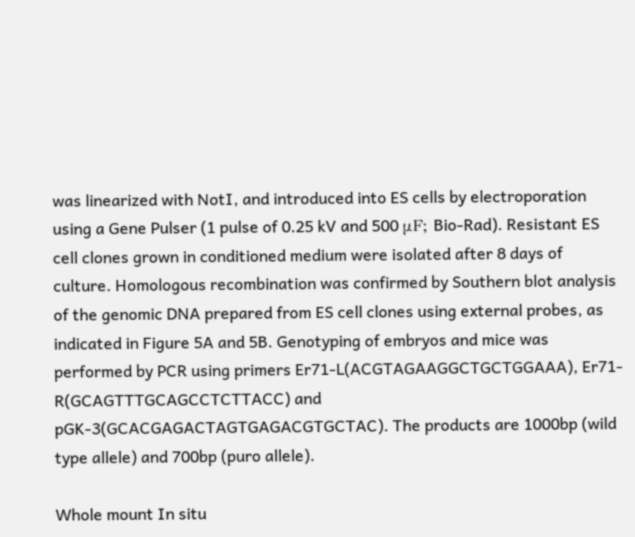was linearized with NotI, and introduced into ES cells by electroporation using a Gene Pulser (1 pulse of 0.25 kV and 500 μF; Bio-Rad). Resistant ES cell clones grown in conditioned medium were isolated after 8 days of culture. Homologous recombination was confirmed by Southern blot analysis of the genomic DNA prepared from ES cell clones using external probes, as indicated in Figure 5A and 5B. Genotyping of embryos and mice was performed by PCR using primers Er71-L(ACGTAGAAGGCTGCTGGAAA), Er71-R(GCAGTTTGCAGCCTCTTACC) and pGK-3(GCACGAGACTAGTGAGACGTGCTAC). The products are 1000bp (wild type allele) and 700bp (puro allele).

Whole mount In situ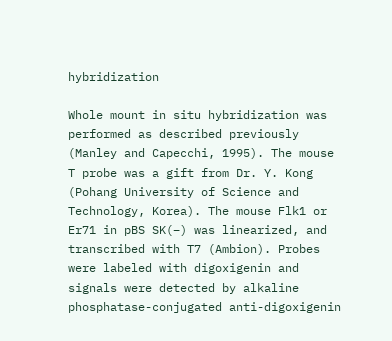hybridization

Whole mount in situ hybridization was performed as described previously (Manley and Capecchi, 1995). The mouse T probe was a gift from Dr. Y. Kong (Pohang University of Science and Technology, Korea). The mouse Flk1 or Er71 in pBS SK(−) was linearized, and transcribed with T7 (Ambion). Probes were labeled with digoxigenin and signals were detected by alkaline phosphatase-conjugated anti-digoxigenin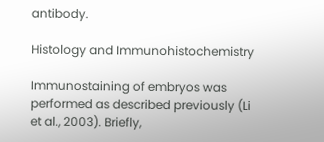antibody.

Histology and Immunohistochemistry

Immunostaining of embryos was performed as described previously (Li et al., 2003). Briefly,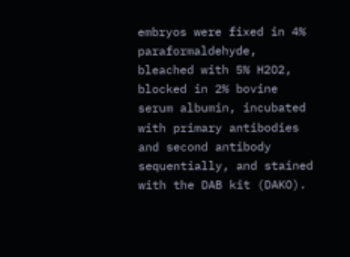embryos were fixed in 4% paraformaldehyde, bleached with 5% H2O2, blocked in 2% bovine serum albumin, incubated with primary antibodies and second antibody sequentially, and stained with the DAB kit (DAKO).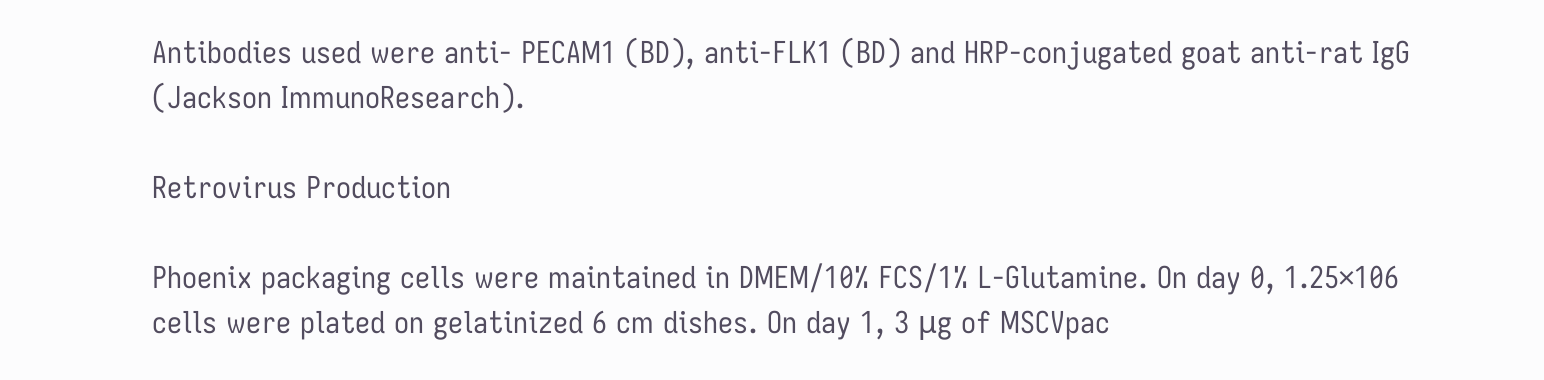Antibodies used were anti- PECAM1 (BD), anti-FLK1 (BD) and HRP-conjugated goat anti-rat IgG (Jackson ImmunoResearch).

Retrovirus Production

Phoenix packaging cells were maintained in DMEM/10% FCS/1% L-Glutamine. On day 0, 1.25×106 cells were plated on gelatinized 6 cm dishes. On day 1, 3 μg of MSCVpac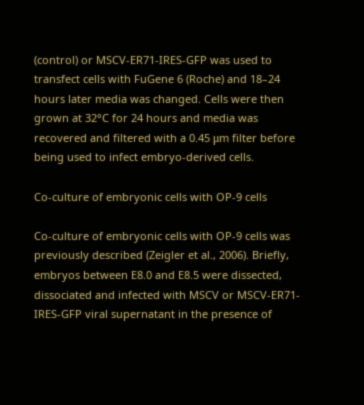(control) or MSCV-ER71-IRES-GFP was used to transfect cells with FuGene 6 (Roche) and 18–24 hours later media was changed. Cells were then grown at 32°C for 24 hours and media was recovered and filtered with a 0.45 μm filter before being used to infect embryo-derived cells.

Co-culture of embryonic cells with OP-9 cells

Co-culture of embryonic cells with OP-9 cells was previously described (Zeigler et al., 2006). Briefly, embryos between E8.0 and E8.5 were dissected, dissociated and infected with MSCV or MSCV-ER71-IRES-GFP viral supernatant in the presence of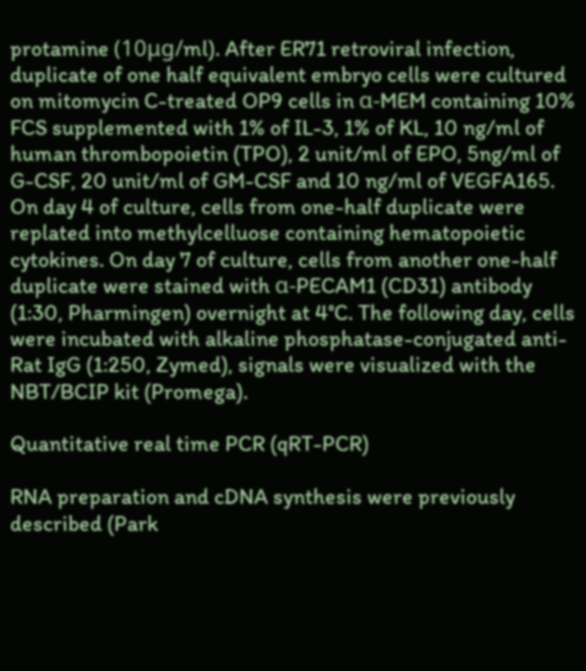protamine (10μg/ml). After ER71 retroviral infection, duplicate of one half equivalent embryo cells were cultured on mitomycin C-treated OP9 cells in α-MEM containing 10% FCS supplemented with 1% of IL-3, 1% of KL, 10 ng/ml of human thrombopoietin (TPO), 2 unit/ml of EPO, 5ng/ml of G-CSF, 20 unit/ml of GM-CSF and 10 ng/ml of VEGFA165. On day 4 of culture, cells from one-half duplicate were replated into methylcelluose containing hematopoietic cytokines. On day 7 of culture, cells from another one-half duplicate were stained with α-PECAM1 (CD31) antibody (1:30, Pharmingen) overnight at 4°C. The following day, cells were incubated with alkaline phosphatase-conjugated anti-Rat IgG (1:250, Zymed), signals were visualized with the NBT/BCIP kit (Promega).

Quantitative real time PCR (qRT-PCR)

RNA preparation and cDNA synthesis were previously described (Park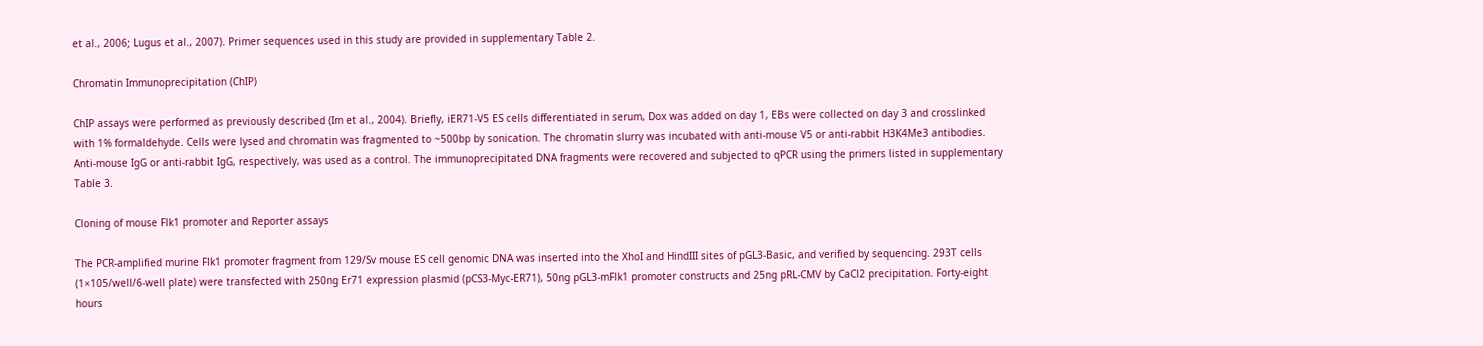et al., 2006; Lugus et al., 2007). Primer sequences used in this study are provided in supplementary Table 2.

Chromatin Immunoprecipitation (ChIP)

ChIP assays were performed as previously described (Im et al., 2004). Briefly, iER71-V5 ES cells differentiated in serum, Dox was added on day 1, EBs were collected on day 3 and crosslinked with 1% formaldehyde. Cells were lysed and chromatin was fragmented to ~500bp by sonication. The chromatin slurry was incubated with anti-mouse V5 or anti-rabbit H3K4Me3 antibodies. Anti-mouse IgG or anti-rabbit IgG, respectively, was used as a control. The immunoprecipitated DNA fragments were recovered and subjected to qPCR using the primers listed in supplementary Table 3.

Cloning of mouse Flk1 promoter and Reporter assays

The PCR-amplified murine Flk1 promoter fragment from 129/Sv mouse ES cell genomic DNA was inserted into the XhoI and HindIII sites of pGL3-Basic, and verified by sequencing. 293T cells (1×105/well/6-well plate) were transfected with 250ng Er71 expression plasmid (pCS3-Myc-ER71), 50ng pGL3-mFlk1 promoter constructs and 25ng pRL-CMV by CaCl2 precipitation. Forty-eight hours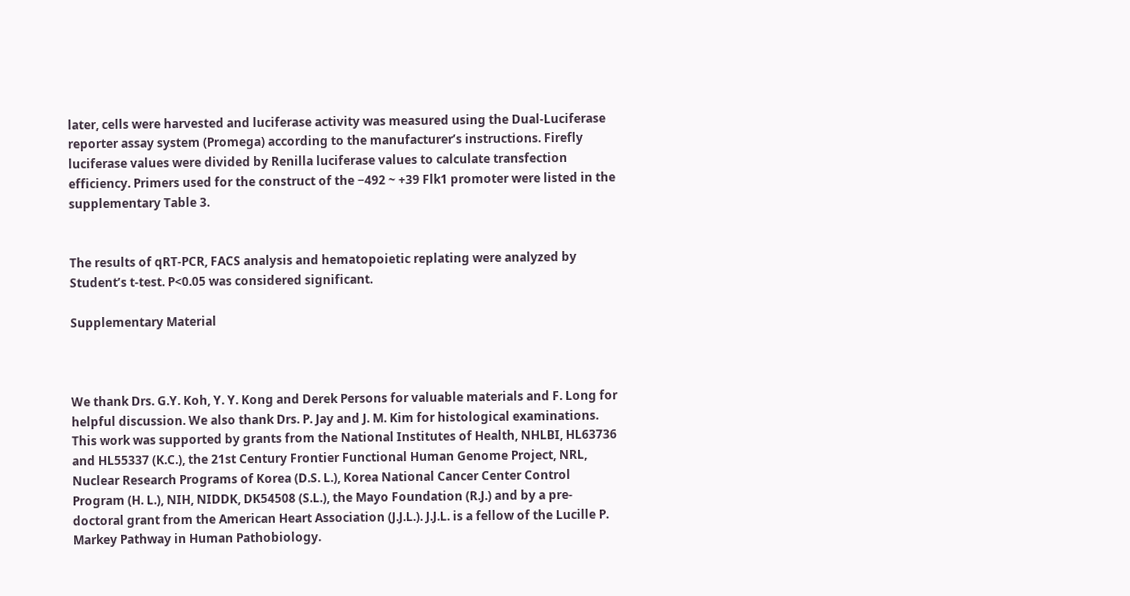later, cells were harvested and luciferase activity was measured using the Dual-Luciferase reporter assay system (Promega) according to the manufacturer’s instructions. Firefly luciferase values were divided by Renilla luciferase values to calculate transfection efficiency. Primers used for the construct of the −492 ~ +39 Flk1 promoter were listed in the supplementary Table 3.


The results of qRT-PCR, FACS analysis and hematopoietic replating were analyzed by Student’s t-test. P<0.05 was considered significant.

Supplementary Material



We thank Drs. G.Y. Koh, Y. Y. Kong and Derek Persons for valuable materials and F. Long for helpful discussion. We also thank Drs. P. Jay and J. M. Kim for histological examinations. This work was supported by grants from the National Institutes of Health, NHLBI, HL63736 and HL55337 (K.C.), the 21st Century Frontier Functional Human Genome Project, NRL, Nuclear Research Programs of Korea (D.S. L.), Korea National Cancer Center Control Program (H. L.), NIH, NIDDK, DK54508 (S.L.), the Mayo Foundation (R.J.) and by a pre-doctoral grant from the American Heart Association (J.J.L.). J.J.L. is a fellow of the Lucille P. Markey Pathway in Human Pathobiology.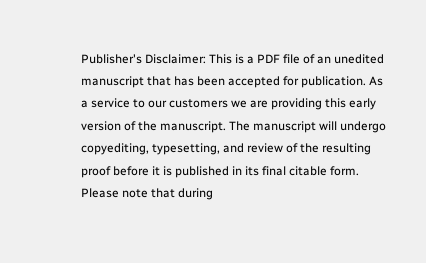Publisher's Disclaimer: This is a PDF file of an unedited manuscript that has been accepted for publication. As a service to our customers we are providing this early version of the manuscript. The manuscript will undergo copyediting, typesetting, and review of the resulting proof before it is published in its final citable form. Please note that during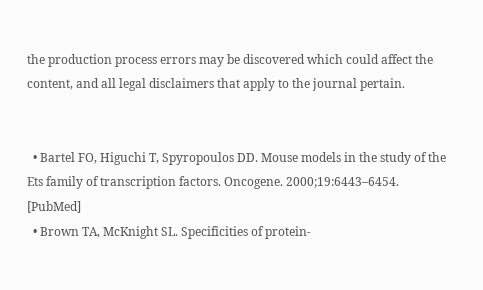the production process errors may be discovered which could affect the content, and all legal disclaimers that apply to the journal pertain.


  • Bartel FO, Higuchi T, Spyropoulos DD. Mouse models in the study of the Ets family of transcription factors. Oncogene. 2000;19:6443–6454. [PubMed]
  • Brown TA, McKnight SL. Specificities of protein-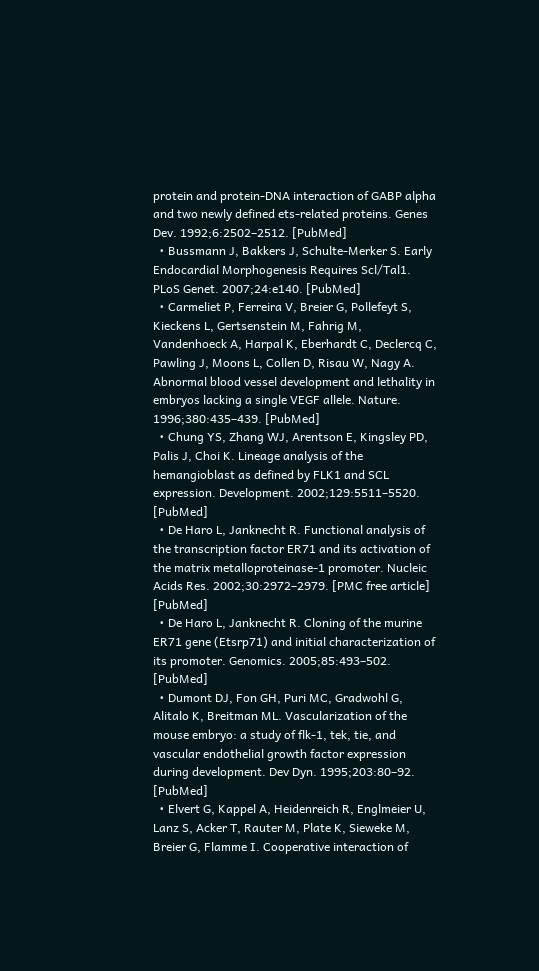protein and protein-DNA interaction of GABP alpha and two newly defined ets-related proteins. Genes Dev. 1992;6:2502–2512. [PubMed]
  • Bussmann J, Bakkers J, Schulte-Merker S. Early Endocardial Morphogenesis Requires Scl/Tal1. PLoS Genet. 2007;24:e140. [PubMed]
  • Carmeliet P, Ferreira V, Breier G, Pollefeyt S, Kieckens L, Gertsenstein M, Fahrig M, Vandenhoeck A, Harpal K, Eberhardt C, Declercq C, Pawling J, Moons L, Collen D, Risau W, Nagy A. Abnormal blood vessel development and lethality in embryos lacking a single VEGF allele. Nature. 1996;380:435–439. [PubMed]
  • Chung YS, Zhang WJ, Arentson E, Kingsley PD, Palis J, Choi K. Lineage analysis of the hemangioblast as defined by FLK1 and SCL expression. Development. 2002;129:5511–5520. [PubMed]
  • De Haro L, Janknecht R. Functional analysis of the transcription factor ER71 and its activation of the matrix metalloproteinase-1 promoter. Nucleic Acids Res. 2002;30:2972–2979. [PMC free article] [PubMed]
  • De Haro L, Janknecht R. Cloning of the murine ER71 gene (Etsrp71) and initial characterization of its promoter. Genomics. 2005;85:493–502. [PubMed]
  • Dumont DJ, Fon GH, Puri MC, Gradwohl G, Alitalo K, Breitman ML. Vascularization of the mouse embryo: a study of flk-1, tek, tie, and vascular endothelial growth factor expression during development. Dev Dyn. 1995;203:80–92. [PubMed]
  • Elvert G, Kappel A, Heidenreich R, Englmeier U, Lanz S, Acker T, Rauter M, Plate K, Sieweke M, Breier G, Flamme I. Cooperative interaction of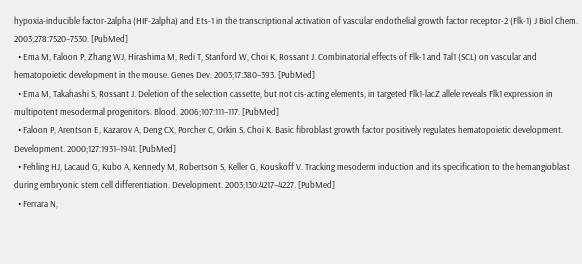hypoxia-inducible factor-2alpha (HIF-2alpha) and Ets-1 in the transcriptional activation of vascular endothelial growth factor receptor-2 (Flk-1) J Biol Chem. 2003;278:7520–7530. [PubMed]
  • Ema M, Faloon P, Zhang WJ, Hirashima M, Redi T, Stanford W, Choi K, Rossant J. Combinatorial effects of Flk-1 and Tal1 (SCL) on vascular and hematopoietic development in the mouse. Genes Dev. 2003;17:380–393. [PubMed]
  • Ema M, Takahashi S, Rossant J. Deletion of the selection cassette, but not cis-acting elements, in targeted Flk1-lacZ allele reveals Flk1 expression in multipotent mesodermal progenitors. Blood. 2006;107:111–117. [PubMed]
  • Faloon P, Arentson E, Kazarov A, Deng CX, Porcher C, Orkin S, Choi K. Basic fibroblast growth factor positively regulates hematopoietic development. Development. 2000;127:1931–1941. [PubMed]
  • Fehling HJ, Lacaud G, Kubo A, Kennedy M, Robertson S, Keller G, Kouskoff V. Tracking mesoderm induction and its specification to the hemangioblast during embryonic stem cell differentiation. Development. 2003;130:4217–4227. [PubMed]
  • Ferrara N,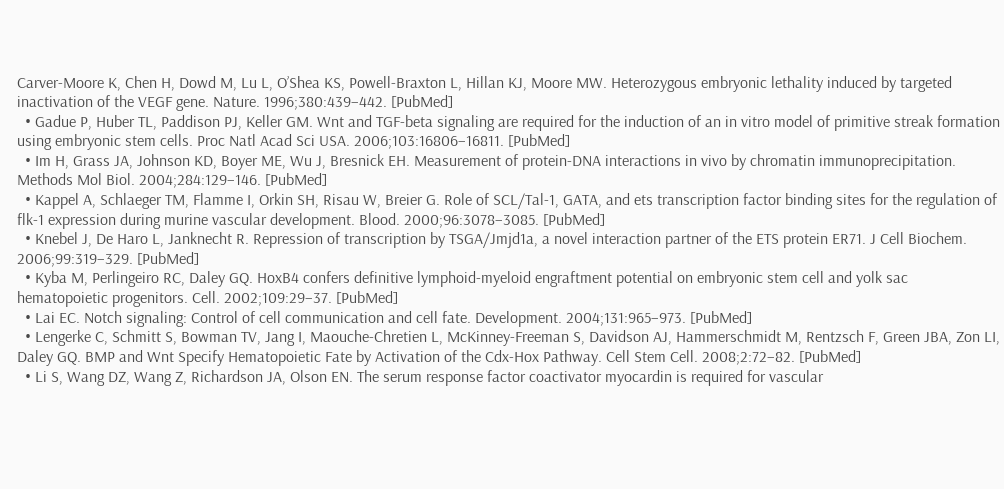Carver-Moore K, Chen H, Dowd M, Lu L, O’Shea KS, Powell-Braxton L, Hillan KJ, Moore MW. Heterozygous embryonic lethality induced by targeted inactivation of the VEGF gene. Nature. 1996;380:439–442. [PubMed]
  • Gadue P, Huber TL, Paddison PJ, Keller GM. Wnt and TGF-beta signaling are required for the induction of an in vitro model of primitive streak formation using embryonic stem cells. Proc Natl Acad Sci USA. 2006;103:16806–16811. [PubMed]
  • Im H, Grass JA, Johnson KD, Boyer ME, Wu J, Bresnick EH. Measurement of protein-DNA interactions in vivo by chromatin immunoprecipitation. Methods Mol Biol. 2004;284:129–146. [PubMed]
  • Kappel A, Schlaeger TM, Flamme I, Orkin SH, Risau W, Breier G. Role of SCL/Tal-1, GATA, and ets transcription factor binding sites for the regulation of flk-1 expression during murine vascular development. Blood. 2000;96:3078–3085. [PubMed]
  • Knebel J, De Haro L, Janknecht R. Repression of transcription by TSGA/Jmjd1a, a novel interaction partner of the ETS protein ER71. J Cell Biochem. 2006;99:319–329. [PubMed]
  • Kyba M, Perlingeiro RC, Daley GQ. HoxB4 confers definitive lymphoid-myeloid engraftment potential on embryonic stem cell and yolk sac hematopoietic progenitors. Cell. 2002;109:29–37. [PubMed]
  • Lai EC. Notch signaling: Control of cell communication and cell fate. Development. 2004;131:965–973. [PubMed]
  • Lengerke C, Schmitt S, Bowman TV, Jang I, Maouche-Chretien L, McKinney-Freeman S, Davidson AJ, Hammerschmidt M, Rentzsch F, Green JBA, Zon LI, Daley GQ. BMP and Wnt Specify Hematopoietic Fate by Activation of the Cdx-Hox Pathway. Cell Stem Cell. 2008;2:72–82. [PubMed]
  • Li S, Wang DZ, Wang Z, Richardson JA, Olson EN. The serum response factor coactivator myocardin is required for vascular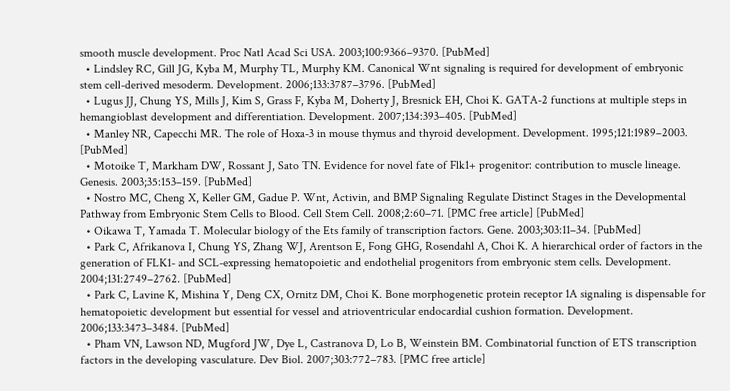smooth muscle development. Proc Natl Acad Sci USA. 2003;100:9366–9370. [PubMed]
  • Lindsley RC, Gill JG, Kyba M, Murphy TL, Murphy KM. Canonical Wnt signaling is required for development of embryonic stem cell-derived mesoderm. Development. 2006;133:3787–3796. [PubMed]
  • Lugus JJ, Chung YS, Mills J, Kim S, Grass F, Kyba M, Doherty J, Bresnick EH, Choi K. GATA-2 functions at multiple steps in hemangioblast development and differentiation. Development. 2007;134:393–405. [PubMed]
  • Manley NR, Capecchi MR. The role of Hoxa-3 in mouse thymus and thyroid development. Development. 1995;121:1989–2003. [PubMed]
  • Motoike T, Markham DW, Rossant J, Sato TN. Evidence for novel fate of Flk1+ progenitor: contribution to muscle lineage. Genesis. 2003;35:153–159. [PubMed]
  • Nostro MC, Cheng X, Keller GM, Gadue P. Wnt, Activin, and BMP Signaling Regulate Distinct Stages in the Developmental Pathway from Embryonic Stem Cells to Blood. Cell Stem Cell. 2008;2:60–71. [PMC free article] [PubMed]
  • Oikawa T, Yamada T. Molecular biology of the Ets family of transcription factors. Gene. 2003;303:11–34. [PubMed]
  • Park C, Afrikanova I, Chung YS, Zhang WJ, Arentson E, Fong GHG, Rosendahl A, Choi K. A hierarchical order of factors in the generation of FLK1- and SCL-expressing hematopoietic and endothelial progenitors from embryonic stem cells. Development. 2004;131:2749–2762. [PubMed]
  • Park C, Lavine K, Mishina Y, Deng CX, Ornitz DM, Choi K. Bone morphogenetic protein receptor 1A signaling is dispensable for hematopoietic development but essential for vessel and atrioventricular endocardial cushion formation. Development. 2006;133:3473–3484. [PubMed]
  • Pham VN, Lawson ND, Mugford JW, Dye L, Castranova D, Lo B, Weinstein BM. Combinatorial function of ETS transcription factors in the developing vasculature. Dev Biol. 2007;303:772–783. [PMC free article]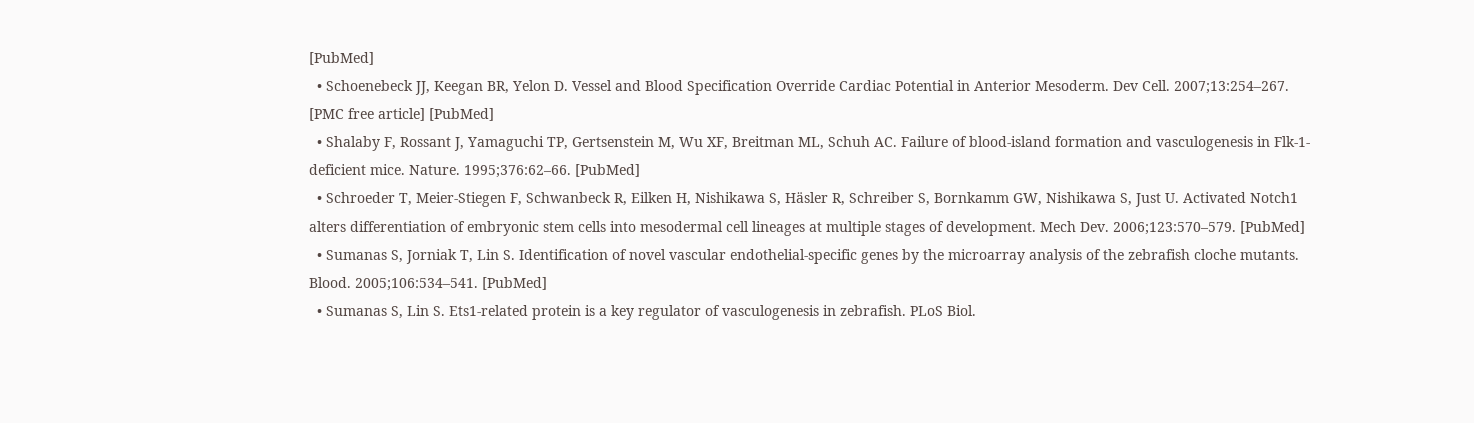[PubMed]
  • Schoenebeck JJ, Keegan BR, Yelon D. Vessel and Blood Specification Override Cardiac Potential in Anterior Mesoderm. Dev Cell. 2007;13:254–267. [PMC free article] [PubMed]
  • Shalaby F, Rossant J, Yamaguchi TP, Gertsenstein M, Wu XF, Breitman ML, Schuh AC. Failure of blood-island formation and vasculogenesis in Flk-1-deficient mice. Nature. 1995;376:62–66. [PubMed]
  • Schroeder T, Meier-Stiegen F, Schwanbeck R, Eilken H, Nishikawa S, Häsler R, Schreiber S, Bornkamm GW, Nishikawa S, Just U. Activated Notch1 alters differentiation of embryonic stem cells into mesodermal cell lineages at multiple stages of development. Mech Dev. 2006;123:570–579. [PubMed]
  • Sumanas S, Jorniak T, Lin S. Identification of novel vascular endothelial-specific genes by the microarray analysis of the zebrafish cloche mutants. Blood. 2005;106:534–541. [PubMed]
  • Sumanas S, Lin S. Ets1-related protein is a key regulator of vasculogenesis in zebrafish. PLoS Biol.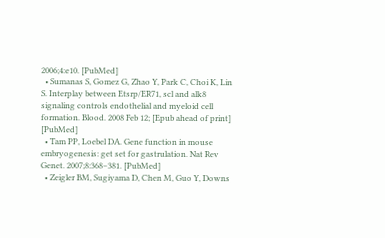2006;4:e10. [PubMed]
  • Sumanas S, Gomez G, Zhao Y, Park C, Choi K, Lin S. Interplay between Etsrp/ER71, scl and alk8 signaling controls endothelial and myeloid cell formation. Blood. 2008 Feb 12; [Epub ahead of print] [PubMed]
  • Tam PP, Loebel DA. Gene function in mouse embryogenesis: get set for gastrulation. Nat Rev Genet. 2007;8:368–381. [PubMed]
  • Zeigler BM, Sugiyama D, Chen M, Guo Y, Downs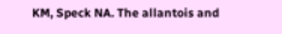KM, Speck NA. The allantois and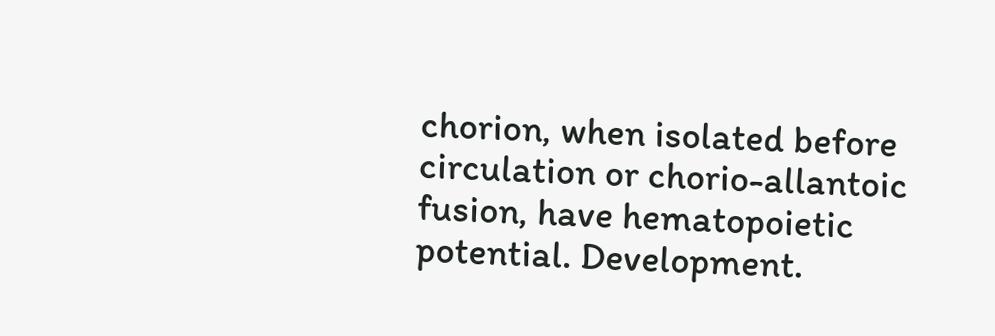chorion, when isolated before circulation or chorio-allantoic fusion, have hematopoietic potential. Development.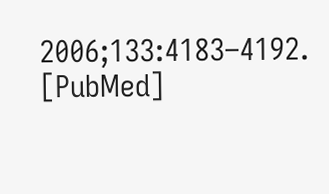2006;133:4183–4192. [PubMed]